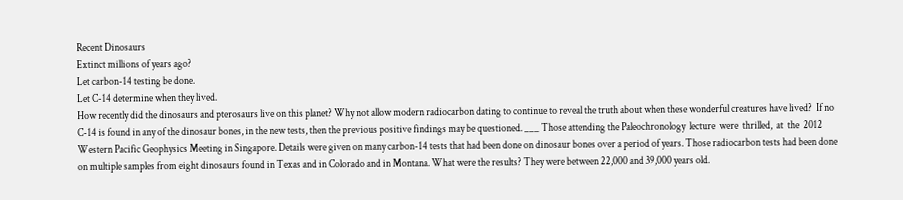Recent Dinosaurs
Extinct millions of years ago?
Let carbon-14 testing be done.
Let C-14 determine when they lived.
How recently did the dinosaurs and pterosaurs live on this planet? Why not allow modern radiocarbon dating to continue to reveal the truth about when these wonderful creatures have lived?  If no C-14 is found in any of the dinosaur bones, in the new tests, then the previous positive findings may be questioned. ___ Those attending the Paleochronology  lecture  were  thrilled,  at  the  2012 Western Pacific Geophysics Meeting in Singapore. Details were given on many carbon-14 tests that had been done on dinosaur bones over a period of years. Those radiocarbon tests had been done on multiple samples from eight dinosaurs found in Texas and in Colorado and in Montana. What were the results? They were between 22,000 and 39,000 years old.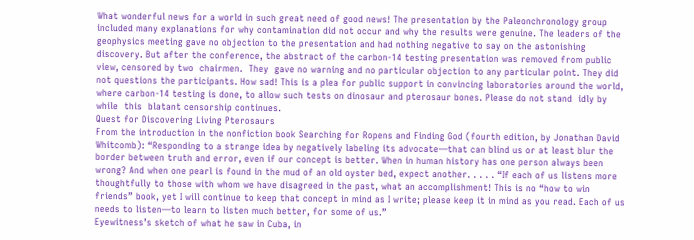What wonderful news for a world in such great need of good news! The presentation by the Paleonchronology group included many explanations for why contamination did not occur and why the results were genuine. The leaders of the geophysics meeting gave no objection to the presentation and had nothing negative to say on the astonishing discovery. But after the conference, the abstract of the carbon-14 testing presentation was removed from public view, censored by two  chairmen.  They  gave no warning and no particular objection to any particular point. They did not questions the participants. How sad! This is a plea for public support in convincing laboratories around the world, where carbon-14 testing is done, to allow such tests on dinosaur and pterosaur bones. Please do not stand  idly by  while  this  blatant censorship continues.
Quest for Discovering Living Pterosaurs
From the introduction in the nonfiction book Searching for Ropens and Finding God (fourth edition, by Jonathan David Whitcomb): “Responding to a strange idea by negatively labeling its advocate—that can blind us or at least blur the border between truth and error, even if our concept is better. When in human history has one person always been wrong? And when one pearl is found in the mud of an old oyster bed, expect another. . . . . “If each of us listens more thoughtfully to those with whom we have disagreed in the past, what an accomplishment! This is no “how to win friends” book, yet I will continue to keep that concept in mind as I write; please keep it in mind as you read. Each of us needs to listen—to learn to listen much better, for some of us.”
Eyewitness’s sketch of what he saw in Cuba, in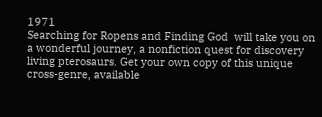1971
Searching for Ropens and Finding God  will take you on a wonderful journey, a nonfiction quest for discovery living pterosaurs. Get your own copy of this unique cross-genre, available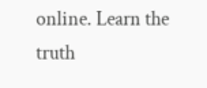online. Learn the truth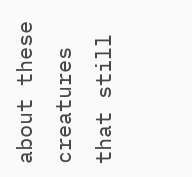about these creatures that still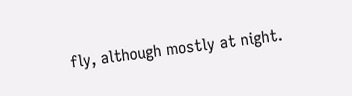fly, although mostly at night.